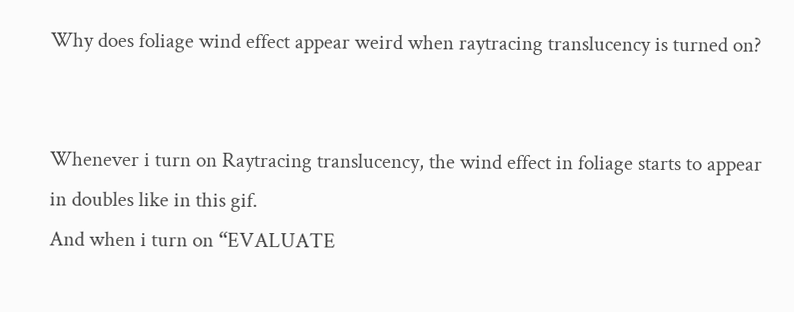Why does foliage wind effect appear weird when raytracing translucency is turned on?


Whenever i turn on Raytracing translucency, the wind effect in foliage starts to appear in doubles like in this gif.
And when i turn on “EVALUATE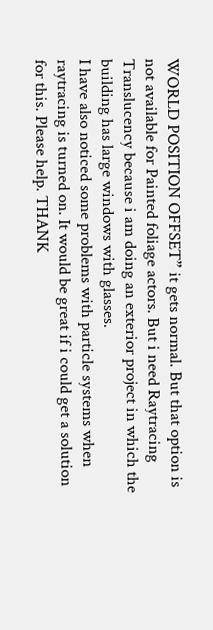WORLD POSITION OFFSET” it gets normal. But that option is not available for Painted foliage actors. But i need Raytracing Translucency because i am doing an exterior project in which the building has large windows with glasses.
I have also noticed some problems with particle systems when raytracing is turned on. It would be great if i could get a solution for this. Please help. THANK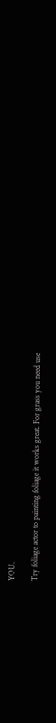YOU.

Try foliage actor to painting foliage it works great. For grass you need use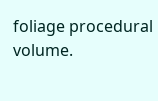foliage procedural volume.